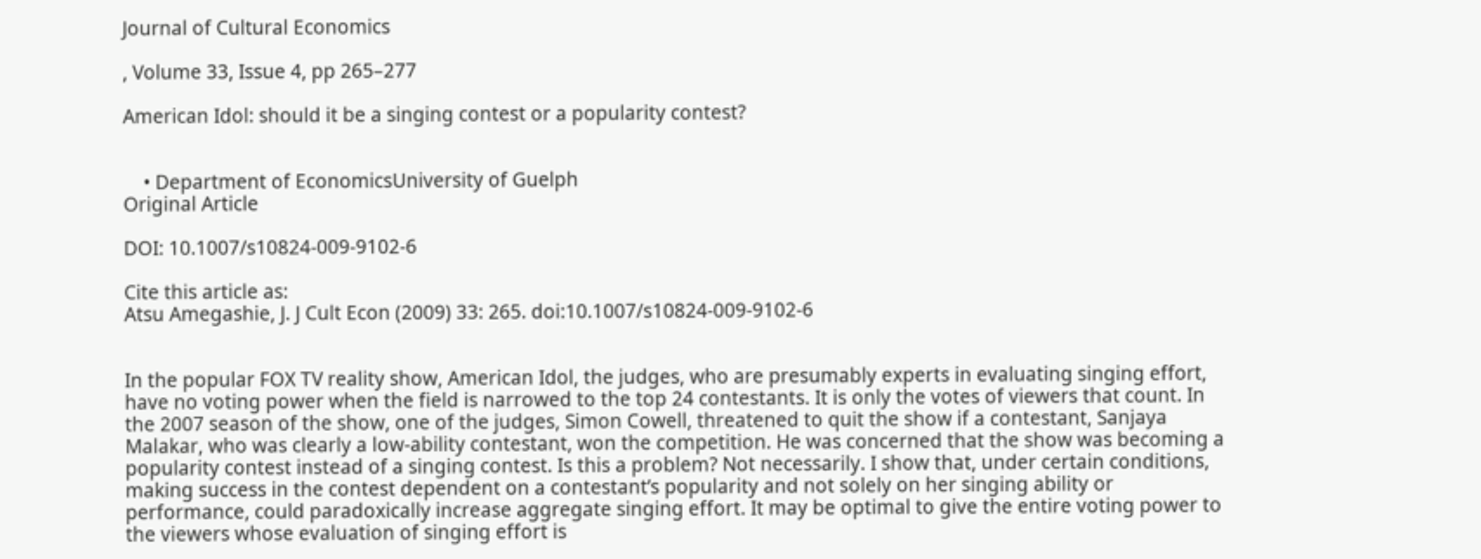Journal of Cultural Economics

, Volume 33, Issue 4, pp 265–277

American Idol: should it be a singing contest or a popularity contest?


    • Department of EconomicsUniversity of Guelph
Original Article

DOI: 10.1007/s10824-009-9102-6

Cite this article as:
Atsu Amegashie, J. J Cult Econ (2009) 33: 265. doi:10.1007/s10824-009-9102-6


In the popular FOX TV reality show, American Idol, the judges, who are presumably experts in evaluating singing effort, have no voting power when the field is narrowed to the top 24 contestants. It is only the votes of viewers that count. In the 2007 season of the show, one of the judges, Simon Cowell, threatened to quit the show if a contestant, Sanjaya Malakar, who was clearly a low-ability contestant, won the competition. He was concerned that the show was becoming a popularity contest instead of a singing contest. Is this a problem? Not necessarily. I show that, under certain conditions, making success in the contest dependent on a contestant’s popularity and not solely on her singing ability or performance, could paradoxically increase aggregate singing effort. It may be optimal to give the entire voting power to the viewers whose evaluation of singing effort is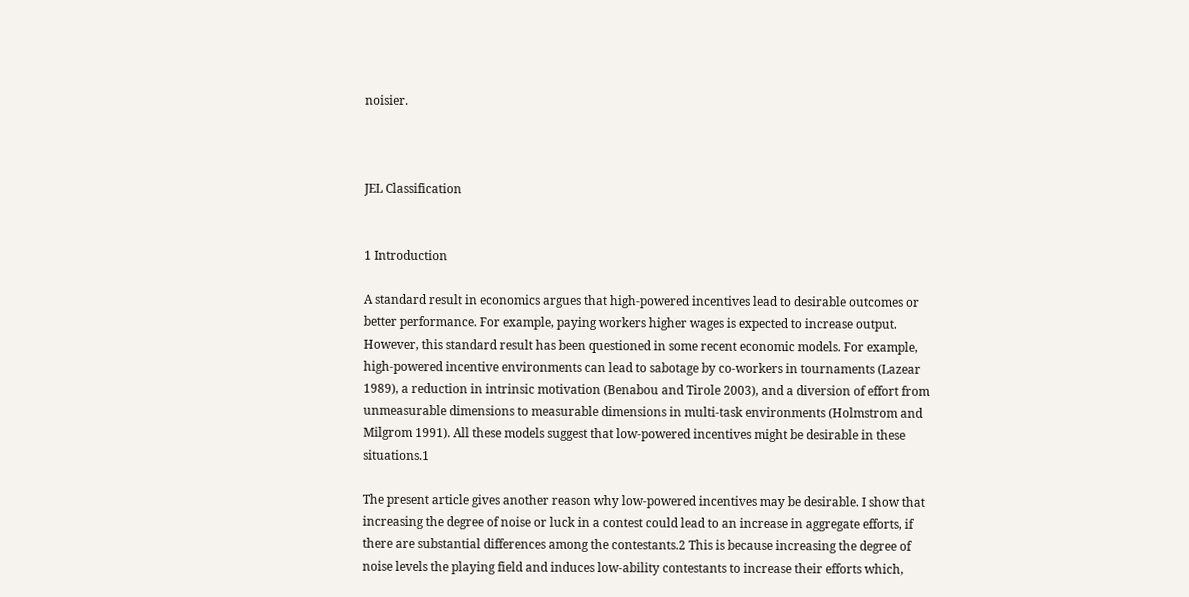noisier.



JEL Classification


1 Introduction

A standard result in economics argues that high-powered incentives lead to desirable outcomes or better performance. For example, paying workers higher wages is expected to increase output. However, this standard result has been questioned in some recent economic models. For example, high-powered incentive environments can lead to sabotage by co-workers in tournaments (Lazear 1989), a reduction in intrinsic motivation (Benabou and Tirole 2003), and a diversion of effort from unmeasurable dimensions to measurable dimensions in multi-task environments (Holmstrom and Milgrom 1991). All these models suggest that low-powered incentives might be desirable in these situations.1

The present article gives another reason why low-powered incentives may be desirable. I show that increasing the degree of noise or luck in a contest could lead to an increase in aggregate efforts, if there are substantial differences among the contestants.2 This is because increasing the degree of noise levels the playing field and induces low-ability contestants to increase their efforts which,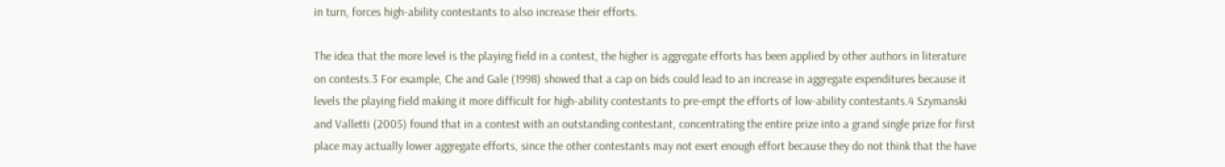in turn, forces high-ability contestants to also increase their efforts.

The idea that the more level is the playing field in a contest, the higher is aggregate efforts has been applied by other authors in literature on contests.3 For example, Che and Gale (1998) showed that a cap on bids could lead to an increase in aggregate expenditures because it levels the playing field making it more difficult for high-ability contestants to pre-empt the efforts of low-ability contestants.4 Szymanski and Valletti (2005) found that in a contest with an outstanding contestant, concentrating the entire prize into a grand single prize for first place may actually lower aggregate efforts, since the other contestants may not exert enough effort because they do not think that the have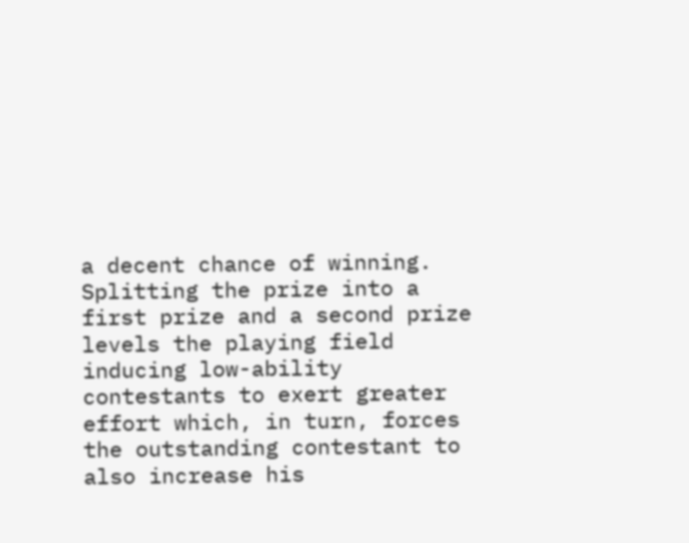a decent chance of winning. Splitting the prize into a first prize and a second prize levels the playing field inducing low-ability contestants to exert greater effort which, in turn, forces the outstanding contestant to also increase his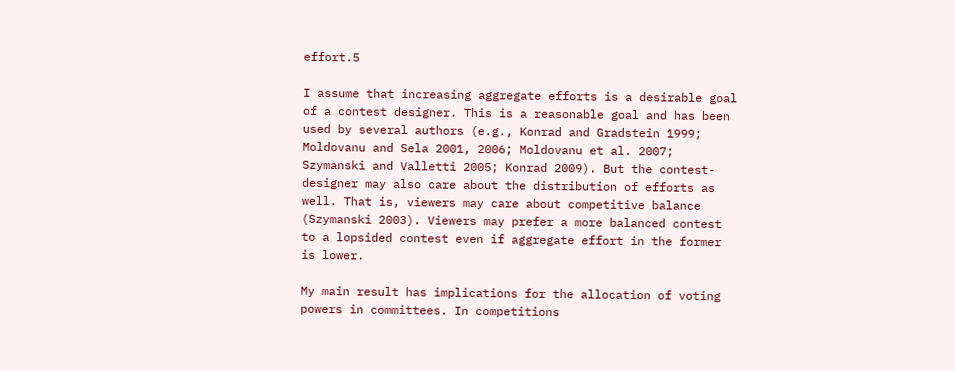effort.5

I assume that increasing aggregate efforts is a desirable goal of a contest designer. This is a reasonable goal and has been used by several authors (e.g., Konrad and Gradstein 1999; Moldovanu and Sela 2001, 2006; Moldovanu et al. 2007; Szymanski and Valletti 2005; Konrad 2009). But the contest-designer may also care about the distribution of efforts as well. That is, viewers may care about competitive balance (Szymanski 2003). Viewers may prefer a more balanced contest to a lopsided contest even if aggregate effort in the former is lower.

My main result has implications for the allocation of voting powers in committees. In competitions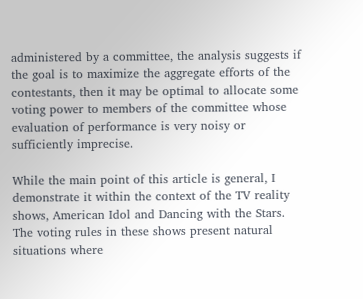administered by a committee, the analysis suggests if the goal is to maximize the aggregate efforts of the contestants, then it may be optimal to allocate some voting power to members of the committee whose evaluation of performance is very noisy or sufficiently imprecise.

While the main point of this article is general, I demonstrate it within the context of the TV reality shows, American Idol and Dancing with the Stars. The voting rules in these shows present natural situations where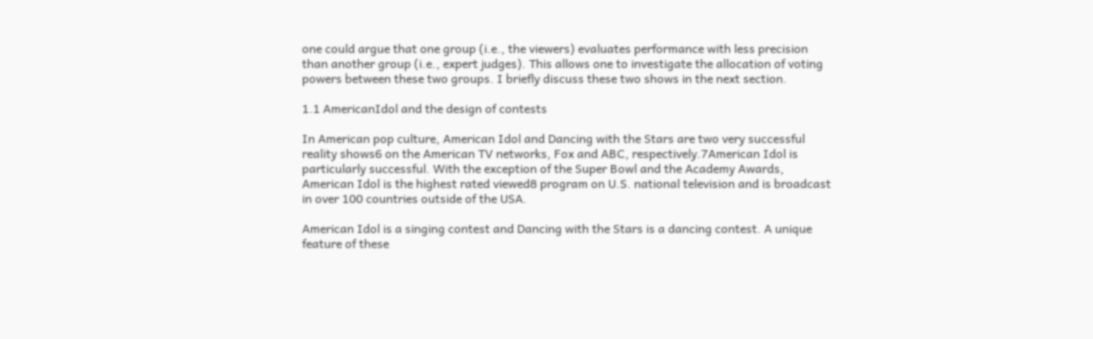one could argue that one group (i.e., the viewers) evaluates performance with less precision than another group (i.e., expert judges). This allows one to investigate the allocation of voting powers between these two groups. I briefly discuss these two shows in the next section.

1.1 AmericanIdol and the design of contests

In American pop culture, American Idol and Dancing with the Stars are two very successful reality shows6 on the American TV networks, Fox and ABC, respectively.7American Idol is particularly successful. With the exception of the Super Bowl and the Academy Awards, American Idol is the highest rated viewed8 program on U.S. national television and is broadcast in over 100 countries outside of the USA.

American Idol is a singing contest and Dancing with the Stars is a dancing contest. A unique feature of these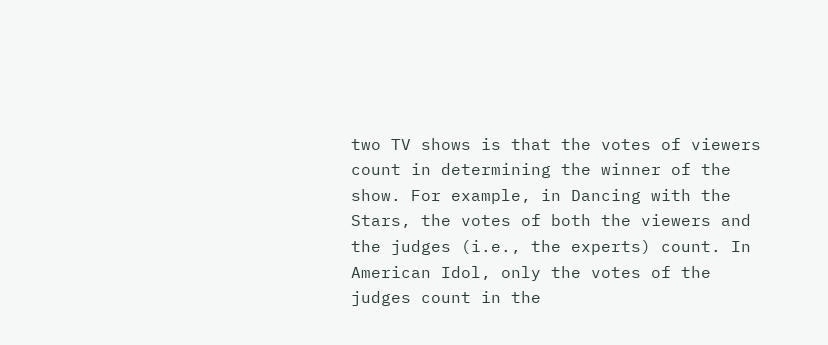two TV shows is that the votes of viewers count in determining the winner of the show. For example, in Dancing with the Stars, the votes of both the viewers and the judges (i.e., the experts) count. In American Idol, only the votes of the judges count in the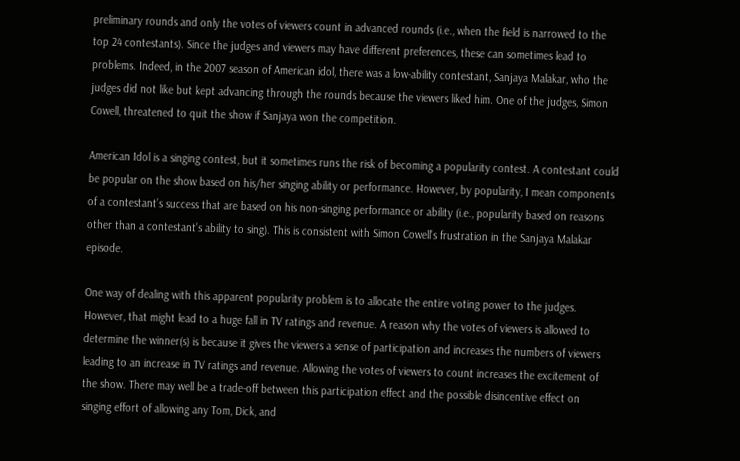preliminary rounds and only the votes of viewers count in advanced rounds (i.e., when the field is narrowed to the top 24 contestants). Since the judges and viewers may have different preferences, these can sometimes lead to problems. Indeed, in the 2007 season of American idol, there was a low-ability contestant, Sanjaya Malakar, who the judges did not like but kept advancing through the rounds because the viewers liked him. One of the judges, Simon Cowell, threatened to quit the show if Sanjaya won the competition.

American Idol is a singing contest, but it sometimes runs the risk of becoming a popularity contest. A contestant could be popular on the show based on his/her singing ability or performance. However, by popularity, I mean components of a contestant’s success that are based on his non-singing performance or ability (i.e., popularity based on reasons other than a contestant’s ability to sing). This is consistent with Simon Cowell’s frustration in the Sanjaya Malakar episode.

One way of dealing with this apparent popularity problem is to allocate the entire voting power to the judges. However, that might lead to a huge fall in TV ratings and revenue. A reason why the votes of viewers is allowed to determine the winner(s) is because it gives the viewers a sense of participation and increases the numbers of viewers leading to an increase in TV ratings and revenue. Allowing the votes of viewers to count increases the excitement of the show. There may well be a trade-off between this participation effect and the possible disincentive effect on singing effort of allowing any Tom, Dick, and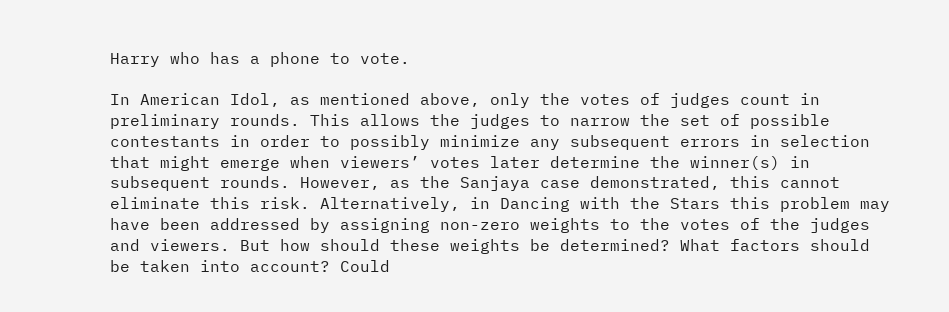Harry who has a phone to vote.

In American Idol, as mentioned above, only the votes of judges count in preliminary rounds. This allows the judges to narrow the set of possible contestants in order to possibly minimize any subsequent errors in selection that might emerge when viewers’ votes later determine the winner(s) in subsequent rounds. However, as the Sanjaya case demonstrated, this cannot eliminate this risk. Alternatively, in Dancing with the Stars this problem may have been addressed by assigning non-zero weights to the votes of the judges and viewers. But how should these weights be determined? What factors should be taken into account? Could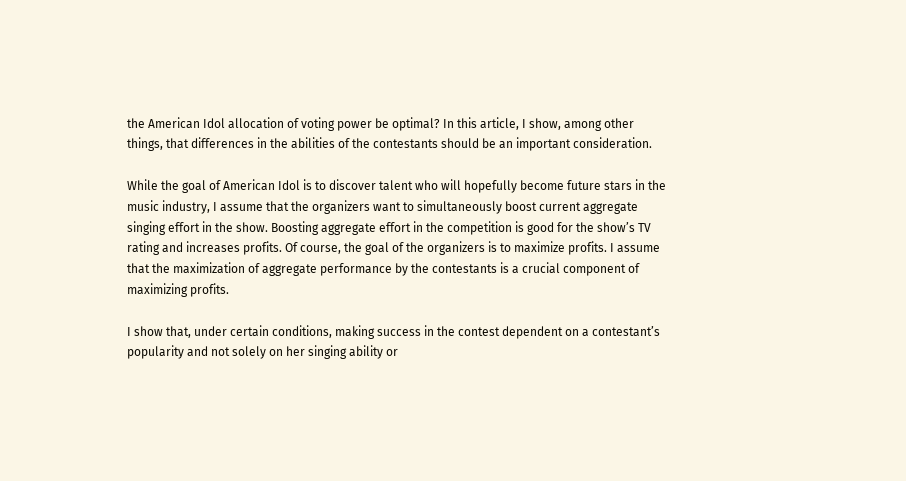the American Idol allocation of voting power be optimal? In this article, I show, among other things, that differences in the abilities of the contestants should be an important consideration.

While the goal of American Idol is to discover talent who will hopefully become future stars in the music industry, I assume that the organizers want to simultaneously boost current aggregate singing effort in the show. Boosting aggregate effort in the competition is good for the show’s TV rating and increases profits. Of course, the goal of the organizers is to maximize profits. I assume that the maximization of aggregate performance by the contestants is a crucial component of maximizing profits.

I show that, under certain conditions, making success in the contest dependent on a contestant’s popularity and not solely on her singing ability or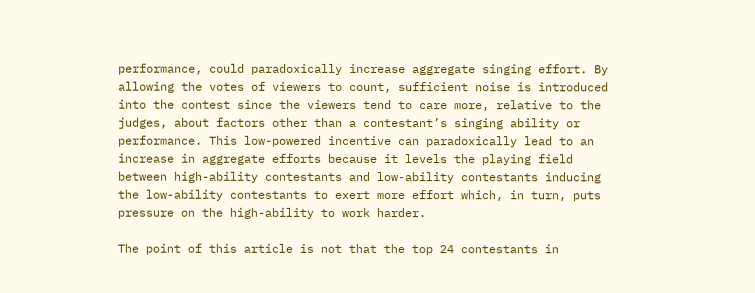performance, could paradoxically increase aggregate singing effort. By allowing the votes of viewers to count, sufficient noise is introduced into the contest since the viewers tend to care more, relative to the judges, about factors other than a contestant’s singing ability or performance. This low-powered incentive can paradoxically lead to an increase in aggregate efforts because it levels the playing field between high-ability contestants and low-ability contestants inducing the low-ability contestants to exert more effort which, in turn, puts pressure on the high-ability to work harder.

The point of this article is not that the top 24 contestants in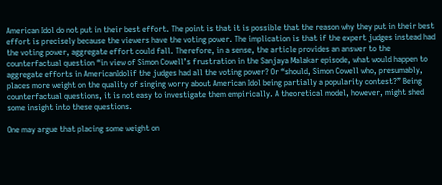American Idol do not put in their best effort. The point is that it is possible that the reason why they put in their best effort is precisely because the viewers have the voting power. The implication is that if the expert judges instead had the voting power, aggregate effort could fall. Therefore, in a sense, the article provides an answer to the counterfactual question “in view of Simon Cowell’s frustration in the Sanjaya Malakar episode, what would happen to aggregate efforts in AmericanIdolif the judges had all the voting power? Or “should, Simon Cowell who, presumably, places more weight on the quality of singing worry about American Idol being partially a popularity contest?” Being counterfactual questions, it is not easy to investigate them empirically. A theoretical model, however, might shed some insight into these questions.

One may argue that placing some weight on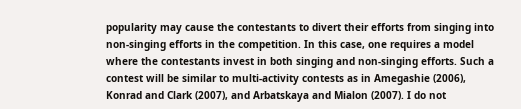popularity may cause the contestants to divert their efforts from singing into non-singing efforts in the competition. In this case, one requires a model where the contestants invest in both singing and non-singing efforts. Such a contest will be similar to multi-activity contests as in Amegashie (2006), Konrad and Clark (2007), and Arbatskaya and Mialon (2007). I do not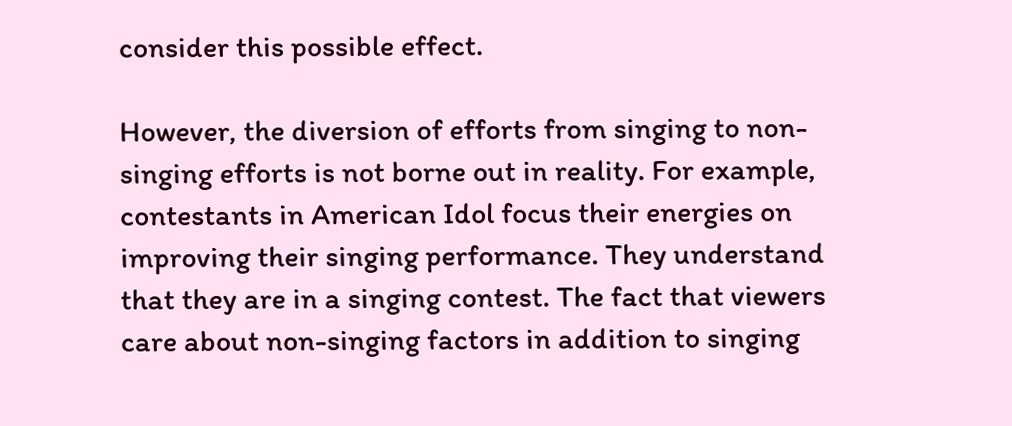consider this possible effect.

However, the diversion of efforts from singing to non-singing efforts is not borne out in reality. For example, contestants in American Idol focus their energies on improving their singing performance. They understand that they are in a singing contest. The fact that viewers care about non-singing factors in addition to singing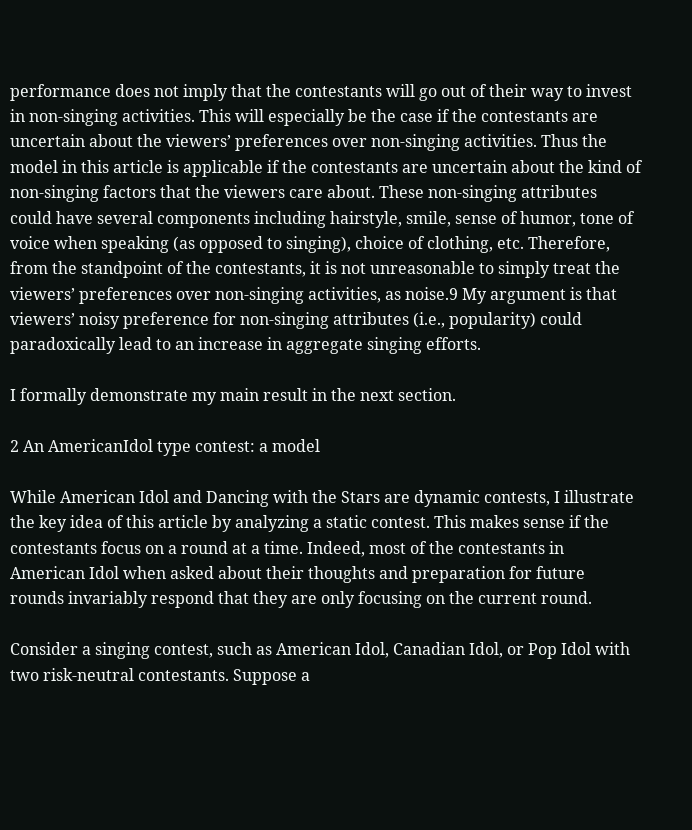performance does not imply that the contestants will go out of their way to invest in non-singing activities. This will especially be the case if the contestants are uncertain about the viewers’ preferences over non-singing activities. Thus the model in this article is applicable if the contestants are uncertain about the kind of non-singing factors that the viewers care about. These non-singing attributes could have several components including hairstyle, smile, sense of humor, tone of voice when speaking (as opposed to singing), choice of clothing, etc. Therefore, from the standpoint of the contestants, it is not unreasonable to simply treat the viewers’ preferences over non-singing activities, as noise.9 My argument is that viewers’ noisy preference for non-singing attributes (i.e., popularity) could paradoxically lead to an increase in aggregate singing efforts.

I formally demonstrate my main result in the next section.

2 An AmericanIdol type contest: a model

While American Idol and Dancing with the Stars are dynamic contests, I illustrate the key idea of this article by analyzing a static contest. This makes sense if the contestants focus on a round at a time. Indeed, most of the contestants in American Idol when asked about their thoughts and preparation for future rounds invariably respond that they are only focusing on the current round.

Consider a singing contest, such as American Idol, Canadian Idol, or Pop Idol with two risk-neutral contestants. Suppose a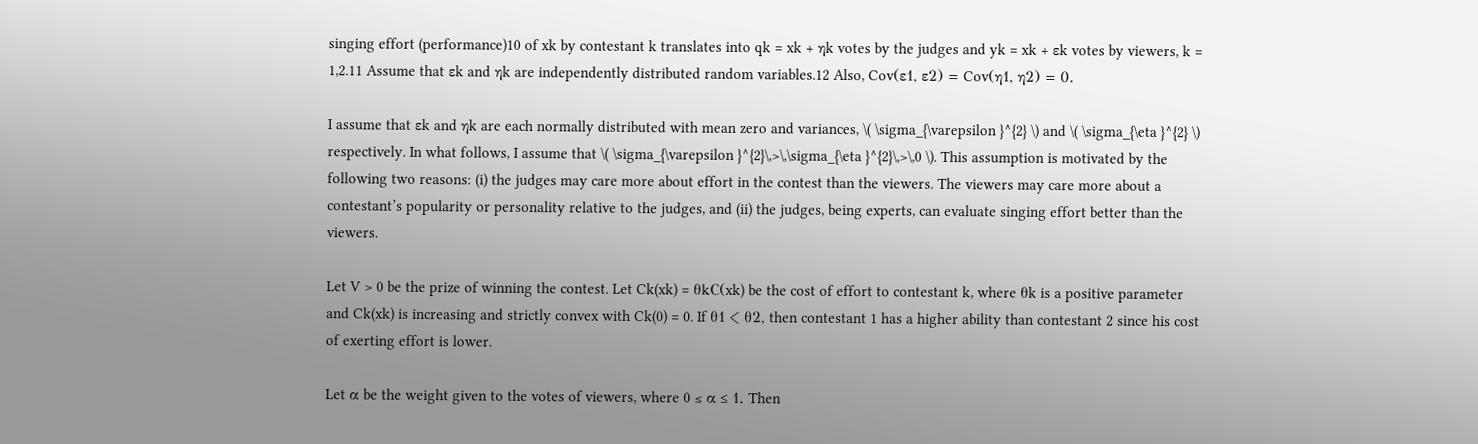singing effort (performance)10 of xk by contestant k translates into qk = xk + ηk votes by the judges and yk = xk + εk votes by viewers, k = 1,2.11 Assume that εk and ηk are independently distributed random variables.12 Also, Cov(ε1, ε2) = Cov(η1, η2) = 0.

I assume that εk and ηk are each normally distributed with mean zero and variances, \( \sigma_{\varepsilon }^{2} \) and \( \sigma_{\eta }^{2} \) respectively. In what follows, I assume that \( \sigma_{\varepsilon }^{2}\,>\,\sigma_{\eta }^{2}\,>\,0 \). This assumption is motivated by the following two reasons: (i) the judges may care more about effort in the contest than the viewers. The viewers may care more about a contestant’s popularity or personality relative to the judges, and (ii) the judges, being experts, can evaluate singing effort better than the viewers.

Let V > 0 be the prize of winning the contest. Let Ck(xk) = θkC(xk) be the cost of effort to contestant k, where θk is a positive parameter and Ck(xk) is increasing and strictly convex with Ck(0) = 0. If θ1 < θ2, then contestant 1 has a higher ability than contestant 2 since his cost of exerting effort is lower.

Let α be the weight given to the votes of viewers, where 0 ≤ α ≤ 1. Then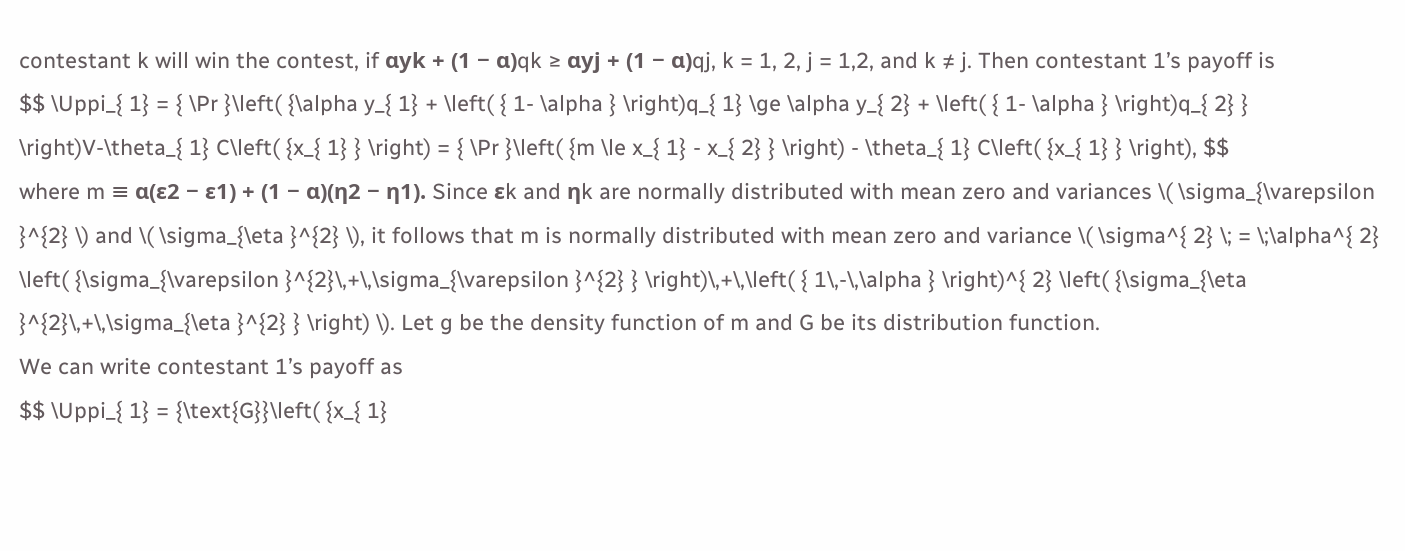contestant k will win the contest, if αyk + (1 − α)qk ≥ αyj + (1 − α)qj, k = 1, 2, j = 1,2, and k ≠ j. Then contestant 1’s payoff is
$$ \Uppi_{ 1} = { \Pr }\left( {\alpha y_{ 1} + \left( { 1- \alpha } \right)q_{ 1} \ge \alpha y_{ 2} + \left( { 1- \alpha } \right)q_{ 2} } \right)V-\theta_{ 1} C\left( {x_{ 1} } \right) = { \Pr }\left( {m \le x_{ 1} - x_{ 2} } \right) - \theta_{ 1} C\left( {x_{ 1} } \right), $$
where m ≡ α(ε2 − ε1) + (1 − α)(η2 − η1). Since εk and ηk are normally distributed with mean zero and variances \( \sigma_{\varepsilon }^{2} \) and \( \sigma_{\eta }^{2} \), it follows that m is normally distributed with mean zero and variance \( \sigma^{ 2} \; = \;\alpha^{ 2} \left( {\sigma_{\varepsilon }^{2}\,+\,\sigma_{\varepsilon }^{2} } \right)\,+\,\left( { 1\,-\,\alpha } \right)^{ 2} \left( {\sigma_{\eta }^{2}\,+\,\sigma_{\eta }^{2} } \right) \). Let g be the density function of m and G be its distribution function.
We can write contestant 1’s payoff as
$$ \Uppi_{ 1} = {\text{G}}\left( {x_{ 1}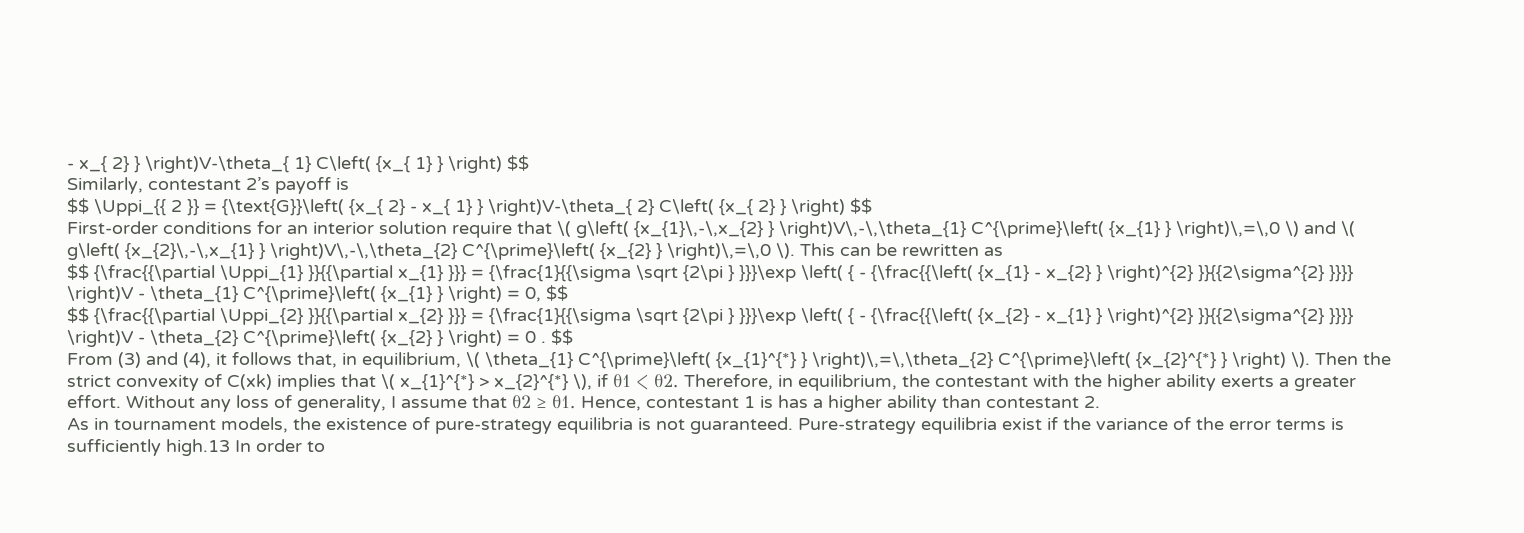- x_{ 2} } \right)V-\theta_{ 1} C\left( {x_{ 1} } \right) $$
Similarly, contestant 2’s payoff is
$$ \Uppi_{{ 2 }} = {\text{G}}\left( {x_{ 2} - x_{ 1} } \right)V-\theta_{ 2} C\left( {x_{ 2} } \right) $$
First-order conditions for an interior solution require that \( g\left( {x_{1}\,-\,x_{2} } \right)V\,-\,\theta_{1} C^{\prime}\left( {x_{1} } \right)\,=\,0 \) and \( g\left( {x_{2}\,-\,x_{1} } \right)V\,-\,\theta_{2} C^{\prime}\left( {x_{2} } \right)\,=\,0 \). This can be rewritten as
$$ {\frac{{\partial \Uppi_{1} }}{{\partial x_{1} }}} = {\frac{1}{{\sigma \sqrt {2\pi } }}}\exp \left( { - {\frac{{\left( {x_{1} - x_{2} } \right)^{2} }}{{2\sigma^{2} }}}} \right)V - \theta_{1} C^{\prime}\left( {x_{1} } \right) = 0, $$
$$ {\frac{{\partial \Uppi_{2} }}{{\partial x_{2} }}} = {\frac{1}{{\sigma \sqrt {2\pi } }}}\exp \left( { - {\frac{{\left( {x_{2} - x_{1} } \right)^{2} }}{{2\sigma^{2} }}}} \right)V - \theta_{2} C^{\prime}\left( {x_{2} } \right) = 0 . $$
From (3) and (4), it follows that, in equilibrium, \( \theta_{1} C^{\prime}\left( {x_{1}^{*} } \right)\,=\,\theta_{2} C^{\prime}\left( {x_{2}^{*} } \right) \). Then the strict convexity of C(xk) implies that \( x_{1}^{*} > x_{2}^{*} \), if θ1 < θ2. Therefore, in equilibrium, the contestant with the higher ability exerts a greater effort. Without any loss of generality, I assume that θ2 ≥ θ1. Hence, contestant 1 is has a higher ability than contestant 2.
As in tournament models, the existence of pure-strategy equilibria is not guaranteed. Pure-strategy equilibria exist if the variance of the error terms is sufficiently high.13 In order to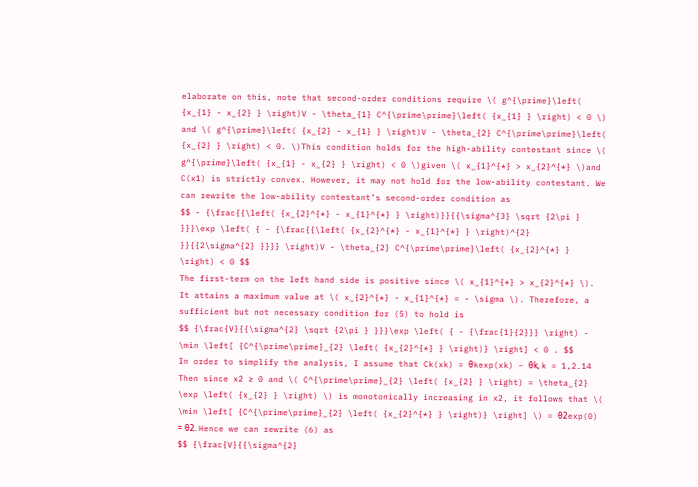elaborate on this, note that second-order conditions require \( g^{\prime}\left( {x_{1} - x_{2} } \right)V - \theta_{1} C^{\prime\prime}\left( {x_{1} } \right) < 0 \) and \( g^{\prime}\left( {x_{2} - x_{1} } \right)V - \theta_{2} C^{\prime\prime}\left( {x_{2} } \right) < 0. \)This condition holds for the high-ability contestant since \( g^{\prime}\left( {x_{1} - x_{2} } \right) < 0 \)given \( x_{1}^{*} > x_{2}^{*} \)and C(x1) is strictly convex. However, it may not hold for the low-ability contestant. We can rewrite the low-ability contestant’s second-order condition as
$$ - {\frac{{\left( {x_{2}^{*} - x_{1}^{*} } \right)}}{{\sigma^{3} \sqrt {2\pi } }}}\exp \left( { - {\frac{{\left( {x_{2}^{*} - x_{1}^{*} } \right)^{2} }}{{2\sigma^{2} }}}} \right)V - \theta_{2} C^{\prime\prime}\left( {x_{2}^{*} } \right) < 0 $$
The first-term on the left hand side is positive since \( x_{1}^{*} > x_{2}^{*} \). It attains a maximum value at \( x_{2}^{*} - x_{1}^{*} = - \sigma \). Therefore, a sufficient but not necessary condition for (5) to hold is
$$ {\frac{V}{{\sigma^{2} \sqrt {2\pi } }}}\exp \left( { - {\frac{1}{2}}} \right) - \min \left[ {C^{\prime\prime}_{2} \left( {x_{2}^{*} } \right)} \right] < 0 . $$
In order to simplify the analysis, I assume that Ck(xk) = θkexp(xk) − θk, k = 1,2.14 Then since x2 ≥ 0 and \( C^{\prime\prime}_{2} \left( {x_{2} } \right) = \theta_{2} \exp \left( {x_{2} } \right) \) is monotonically increasing in x2, it follows that \( \min \left[ {C^{\prime\prime}_{2} \left( {x_{2}^{*} } \right)} \right] \) = θ2exp(0) = θ2. Hence we can rewrite (6) as
$$ {\frac{V}{{\sigma^{2}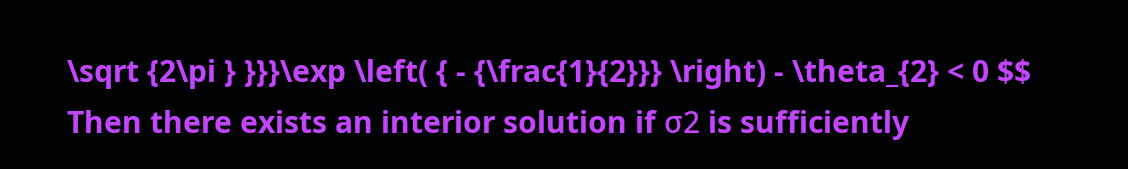\sqrt {2\pi } }}}\exp \left( { - {\frac{1}{2}}} \right) - \theta_{2} < 0 $$
Then there exists an interior solution if σ2 is sufficiently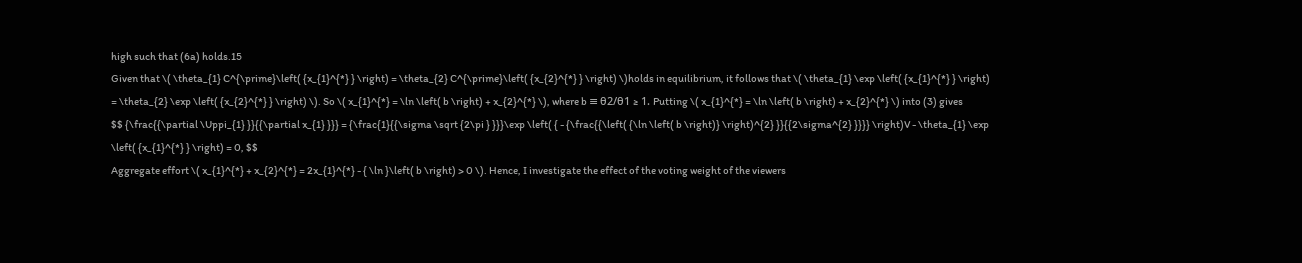high such that (6a) holds.15
Given that \( \theta_{1} C^{\prime}\left( {x_{1}^{*} } \right) = \theta_{2} C^{\prime}\left( {x_{2}^{*} } \right) \)holds in equilibrium, it follows that \( \theta_{1} \exp \left( {x_{1}^{*} } \right) = \theta_{2} \exp \left( {x_{2}^{*} } \right) \). So \( x_{1}^{*} = \ln \left( b \right) + x_{2}^{*} \), where b ≡ θ2/θ1 ≥ 1. Putting \( x_{1}^{*} = \ln \left( b \right) + x_{2}^{*} \) into (3) gives
$$ {\frac{{\partial \Uppi_{1} }}{{\partial x_{1} }}} = {\frac{1}{{\sigma \sqrt {2\pi } }}}\exp \left( { - {\frac{{\left( {\ln \left( b \right)} \right)^{2} }}{{2\sigma^{2} }}}} \right)V - \theta_{1} \exp \left( {x_{1}^{*} } \right) = 0, $$
Aggregate effort \( x_{1}^{*} + x_{2}^{*} = 2x_{1}^{*} - { \ln }\left( b \right) > 0 \). Hence, I investigate the effect of the voting weight of the viewers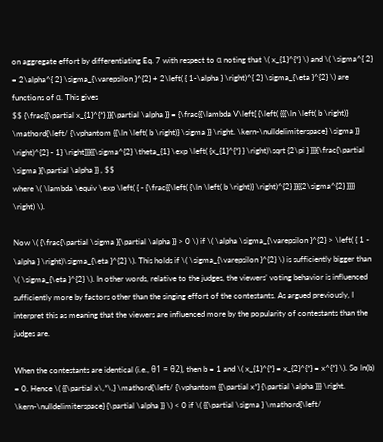on aggregate effort by differentiating Eq. 7 with respect to α noting that \( x_{1}^{*} \) and \( \sigma^{ 2} = 2\alpha^{ 2} \sigma_{\varepsilon }^{2} + 2\left( { 1-\alpha } \right)^{ 2} \sigma_{\eta }^{2} \) are functions of α. This gives
$$ {\frac{{\partial x_{1}^{*} }}{\partial \alpha }} = {\frac{{\lambda V\left[ {\left( {{{\ln \left( b \right)} \mathord{\left/ {\vphantom {{\ln \left( b \right)} \sigma }} \right. \kern-\nulldelimiterspace} \sigma }} \right)^{2} - 1} \right]}}{{\sigma^{2} \theta_{1} \exp \left( {x_{1}^{*} } \right)\sqrt {2\pi } }}}{\frac{\partial \sigma }{\partial \alpha }} , $$
where \( \lambda \equiv \exp \left( { - {\frac{{\left( {\ln \left( b \right)} \right)^{2} }}{{2\sigma^{2} }}}} \right) \).

Now \( {\frac{\partial \sigma }{\partial \alpha }} > 0 \) if \( \alpha \sigma_{\varepsilon }^{2} > \left( { 1 - \alpha } \right)\sigma_{\eta }^{2} \). This holds if \( \sigma_{\varepsilon }^{2} \) is sufficiently bigger than \( \sigma_{\eta }^{2} \). In other words, relative to the judges, the viewers’ voting behavior is influenced sufficiently more by factors other than the singing effort of the contestants. As argued previously, I interpret this as meaning that the viewers are influenced more by the popularity of contestants than the judges are.

When the contestants are identical (i.e., θ1 = θ2), then b = 1 and \( x_{1}^{*} = x_{2}^{*} = x^{*} \). So ln(b) = 0. Hence \( {{\partial x\,*\,} \mathord{\left/ {\vphantom {{\partial x*} {\partial \alpha }}} \right. \kern-\nulldelimiterspace} {\partial \alpha }} \) < 0 if \( {{\partial \sigma } \mathord{\left/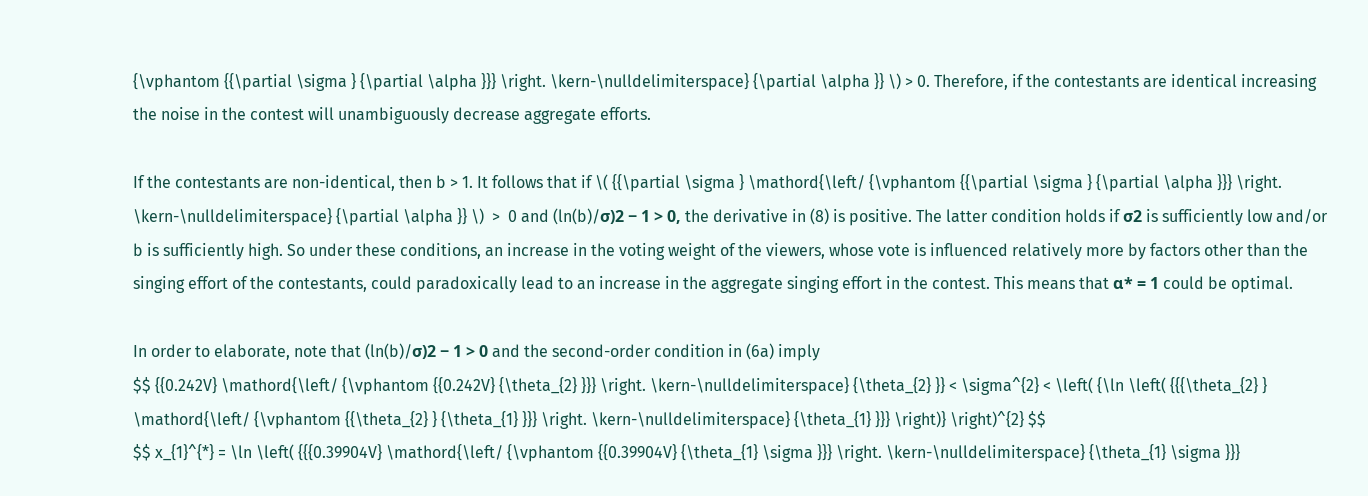{\vphantom {{\partial \sigma } {\partial \alpha }}} \right. \kern-\nulldelimiterspace} {\partial \alpha }} \) > 0. Therefore, if the contestants are identical increasing the noise in the contest will unambiguously decrease aggregate efforts.

If the contestants are non-identical, then b > 1. It follows that if \( {{\partial \sigma } \mathord{\left/ {\vphantom {{\partial \sigma } {\partial \alpha }}} \right. \kern-\nulldelimiterspace} {\partial \alpha }} \)  >  0 and (ln(b)/σ)2 − 1 > 0, the derivative in (8) is positive. The latter condition holds if σ2 is sufficiently low and/or b is sufficiently high. So under these conditions, an increase in the voting weight of the viewers, whose vote is influenced relatively more by factors other than the singing effort of the contestants, could paradoxically lead to an increase in the aggregate singing effort in the contest. This means that α* = 1 could be optimal.

In order to elaborate, note that (ln(b)/σ)2 − 1 > 0 and the second-order condition in (6a) imply
$$ {{0.242V} \mathord{\left/ {\vphantom {{0.242V} {\theta_{2} }}} \right. \kern-\nulldelimiterspace} {\theta_{2} }} < \sigma^{2} < \left( {\ln \left( {{{\theta_{2} } \mathord{\left/ {\vphantom {{\theta_{2} } {\theta_{1} }}} \right. \kern-\nulldelimiterspace} {\theta_{1} }}} \right)} \right)^{2} $$
$$ x_{1}^{*} = \ln \left( {{{0.39904V} \mathord{\left/ {\vphantom {{0.39904V} {\theta_{1} \sigma }}} \right. \kern-\nulldelimiterspace} {\theta_{1} \sigma }}}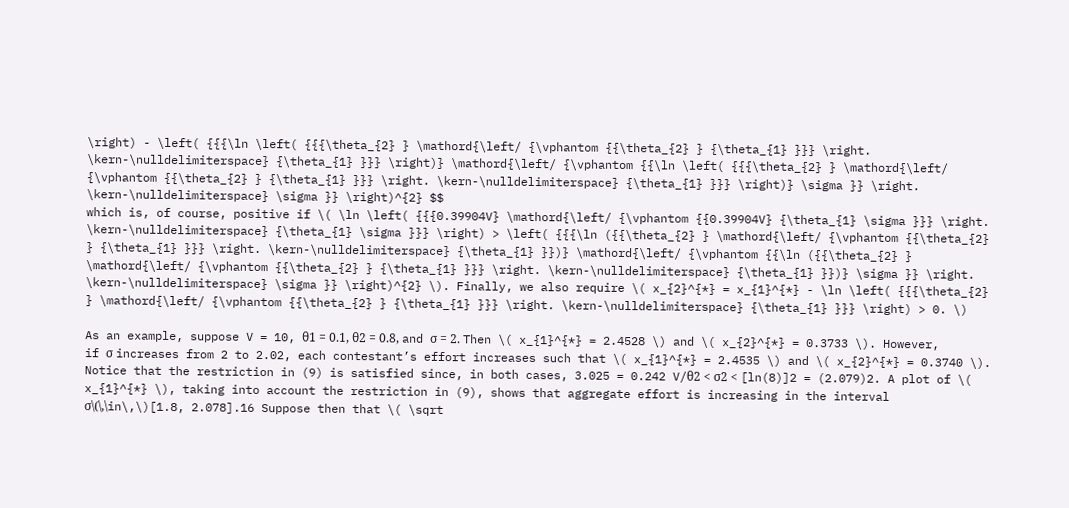\right) - \left( {{{\ln \left( {{{\theta_{2} } \mathord{\left/ {\vphantom {{\theta_{2} } {\theta_{1} }}} \right. \kern-\nulldelimiterspace} {\theta_{1} }}} \right)} \mathord{\left/ {\vphantom {{\ln \left( {{{\theta_{2} } \mathord{\left/ {\vphantom {{\theta_{2} } {\theta_{1} }}} \right. \kern-\nulldelimiterspace} {\theta_{1} }}} \right)} \sigma }} \right. \kern-\nulldelimiterspace} \sigma }} \right)^{2} $$
which is, of course, positive if \( \ln \left( {{{0.39904V} \mathord{\left/ {\vphantom {{0.39904V} {\theta_{1} \sigma }}} \right. \kern-\nulldelimiterspace} {\theta_{1} \sigma }}} \right) > \left( {{{\ln ({{\theta_{2} } \mathord{\left/ {\vphantom {{\theta_{2} } {\theta_{1} }}} \right. \kern-\nulldelimiterspace} {\theta_{1} }})} \mathord{\left/ {\vphantom {{\ln ({{\theta_{2} } \mathord{\left/ {\vphantom {{\theta_{2} } {\theta_{1} }}} \right. \kern-\nulldelimiterspace} {\theta_{1} }})} \sigma }} \right. \kern-\nulldelimiterspace} \sigma }} \right)^{2} \). Finally, we also require \( x_{2}^{*} = x_{1}^{*} - \ln \left( {{{\theta_{2} } \mathord{\left/ {\vphantom {{\theta_{2} } {\theta_{1} }}} \right. \kern-\nulldelimiterspace} {\theta_{1} }}} \right) > 0. \)

As an example, suppose V = 10, θ1 = 0.1, θ2 = 0.8, and σ = 2. Then \( x_{1}^{*} = 2.4528 \) and \( x_{2}^{*} = 0.3733 \). However, if σ increases from 2 to 2.02, each contestant’s effort increases such that \( x_{1}^{*} = 2.4535 \) and \( x_{2}^{*} = 0.3740 \). Notice that the restriction in (9) is satisfied since, in both cases, 3.025 = 0.242 V/θ2 < σ2 < [ln(8)]2 = (2.079)2. A plot of \( x_{1}^{*} \), taking into account the restriction in (9), shows that aggregate effort is increasing in the interval σ\(\,\in\,\)[1.8, 2.078].16 Suppose then that \( \sqrt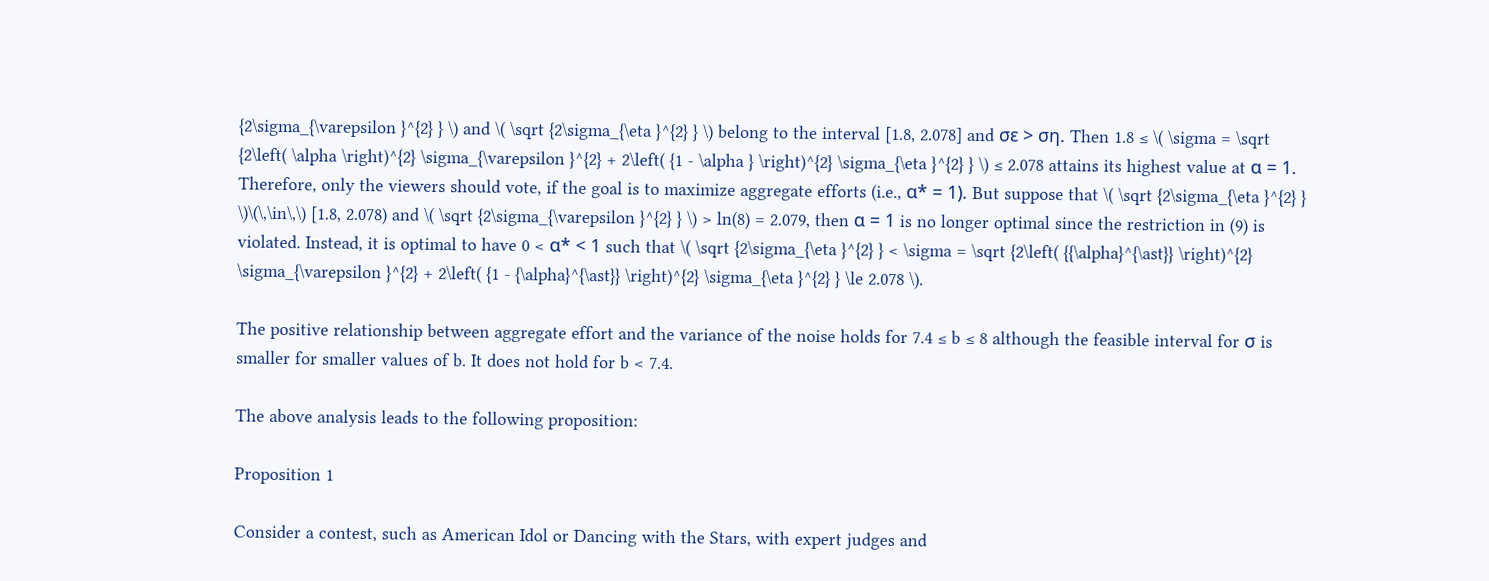{2\sigma_{\varepsilon }^{2} } \) and \( \sqrt {2\sigma_{\eta }^{2} } \) belong to the interval [1.8, 2.078] and σε > ση. Then 1.8 ≤ \( \sigma = \sqrt {2\left( \alpha \right)^{2} \sigma_{\varepsilon }^{2} + 2\left( {1 - \alpha } \right)^{2} \sigma_{\eta }^{2} } \) ≤ 2.078 attains its highest value at α = 1. Therefore, only the viewers should vote, if the goal is to maximize aggregate efforts (i.e., α* = 1). But suppose that \( \sqrt {2\sigma_{\eta }^{2} } \)\(\,\in\,\) [1.8, 2.078) and \( \sqrt {2\sigma_{\varepsilon }^{2} } \) > ln(8) = 2.079, then α = 1 is no longer optimal since the restriction in (9) is violated. Instead, it is optimal to have 0 < α* < 1 such that \( \sqrt {2\sigma_{\eta }^{2} } < \sigma = \sqrt {2\left( {{\alpha}^{\ast}} \right)^{2} \sigma_{\varepsilon }^{2} + 2\left( {1 - {\alpha}^{\ast}} \right)^{2} \sigma_{\eta }^{2} } \le 2.078 \).

The positive relationship between aggregate effort and the variance of the noise holds for 7.4 ≤ b ≤ 8 although the feasible interval for σ is smaller for smaller values of b. It does not hold for b < 7.4.

The above analysis leads to the following proposition:

Proposition 1

Consider a contest, such as American Idol or Dancing with the Stars, with expert judges and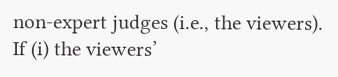non-expert judges (i.e., the viewers). If (i) the viewers’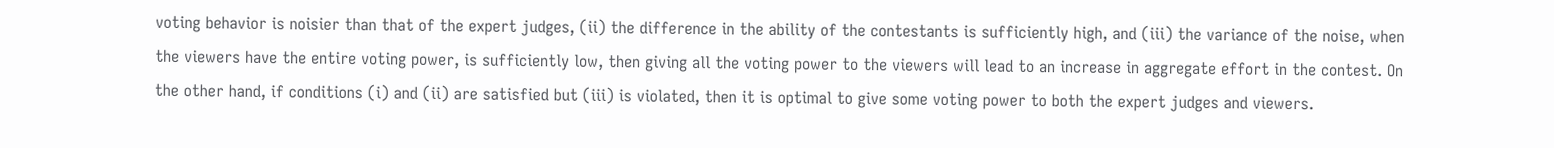voting behavior is noisier than that of the expert judges, (ii) the difference in the ability of the contestants is sufficiently high, and (iii) the variance of the noise, when the viewers have the entire voting power, is sufficiently low, then giving all the voting power to the viewers will lead to an increase in aggregate effort in the contest. On the other hand, if conditions (i) and (ii) are satisfied but (iii) is violated, then it is optimal to give some voting power to both the expert judges and viewers.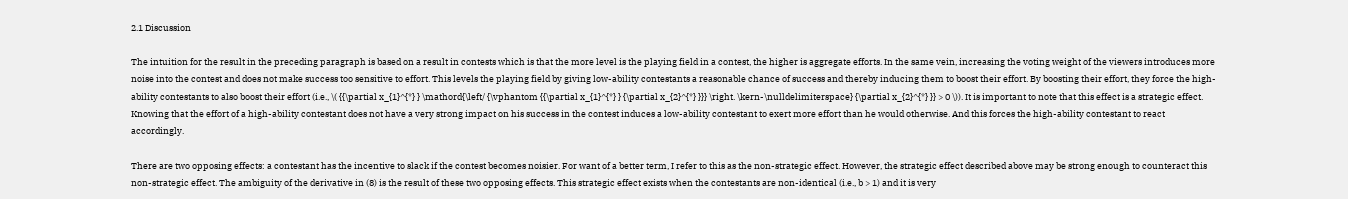2.1 Discussion

The intuition for the result in the preceding paragraph is based on a result in contests which is that the more level is the playing field in a contest, the higher is aggregate efforts. In the same vein, increasing the voting weight of the viewers introduces more noise into the contest and does not make success too sensitive to effort. This levels the playing field by giving low-ability contestants a reasonable chance of success and thereby inducing them to boost their effort. By boosting their effort, they force the high-ability contestants to also boost their effort (i.e., \( {{\partial x_{1}^{*} } \mathord{\left/ {\vphantom {{\partial x_{1}^{*} } {\partial x_{2}^{*} }}} \right. \kern-\nulldelimiterspace} {\partial x_{2}^{*} }} > 0 \)). It is important to note that this effect is a strategic effect. Knowing that the effort of a high-ability contestant does not have a very strong impact on his success in the contest induces a low-ability contestant to exert more effort than he would otherwise. And this forces the high-ability contestant to react accordingly.

There are two opposing effects: a contestant has the incentive to slack if the contest becomes noisier. For want of a better term, I refer to this as the non-strategic effect. However, the strategic effect described above may be strong enough to counteract this non-strategic effect. The ambiguity of the derivative in (8) is the result of these two opposing effects. This strategic effect exists when the contestants are non-identical (i.e., b > 1) and it is very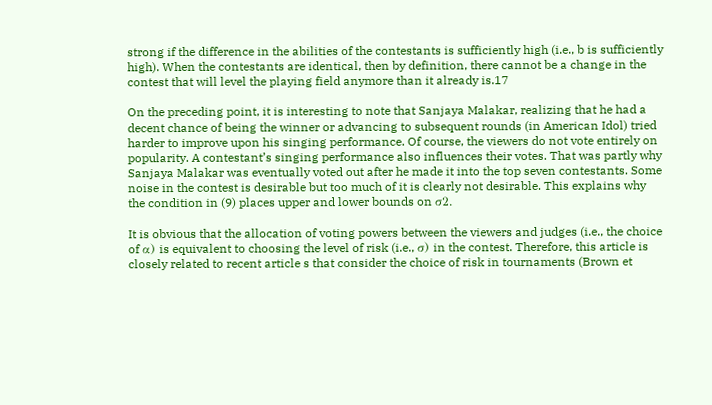strong if the difference in the abilities of the contestants is sufficiently high (i.e., b is sufficiently high). When the contestants are identical, then by definition, there cannot be a change in the contest that will level the playing field anymore than it already is.17

On the preceding point, it is interesting to note that Sanjaya Malakar, realizing that he had a decent chance of being the winner or advancing to subsequent rounds (in American Idol) tried harder to improve upon his singing performance. Of course, the viewers do not vote entirely on popularity. A contestant’s singing performance also influences their votes. That was partly why Sanjaya Malakar was eventually voted out after he made it into the top seven contestants. Some noise in the contest is desirable but too much of it is clearly not desirable. This explains why the condition in (9) places upper and lower bounds on σ2.

It is obvious that the allocation of voting powers between the viewers and judges (i.e., the choice of α) is equivalent to choosing the level of risk (i.e., σ) in the contest. Therefore, this article is closely related to recent article s that consider the choice of risk in tournaments (Brown et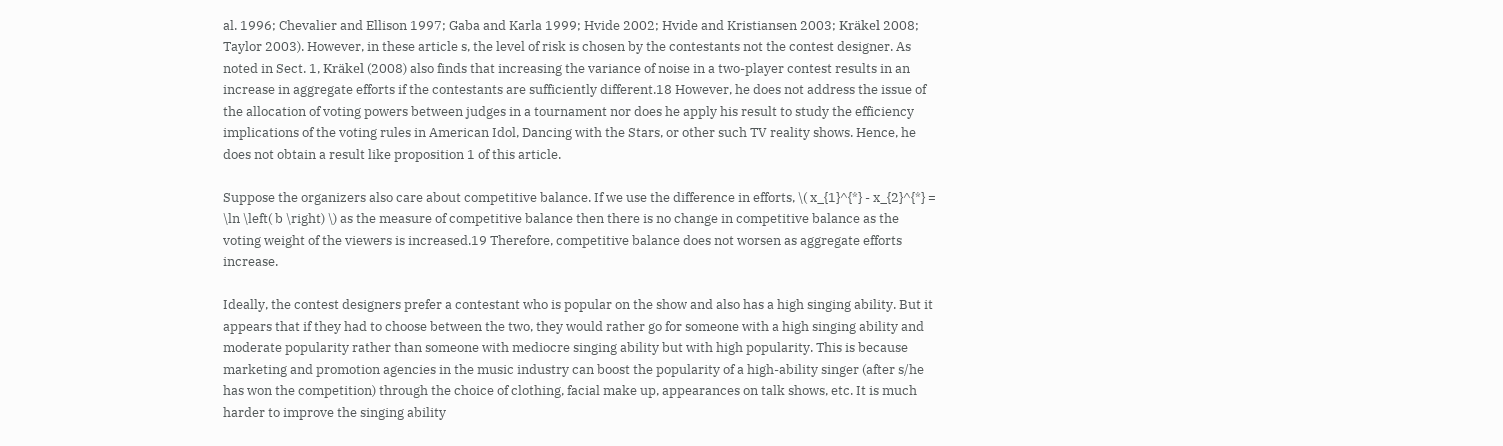al. 1996; Chevalier and Ellison 1997; Gaba and Karla 1999; Hvide 2002; Hvide and Kristiansen 2003; Kräkel 2008; Taylor 2003). However, in these article s, the level of risk is chosen by the contestants not the contest designer. As noted in Sect. 1, Kräkel (2008) also finds that increasing the variance of noise in a two-player contest results in an increase in aggregate efforts if the contestants are sufficiently different.18 However, he does not address the issue of the allocation of voting powers between judges in a tournament nor does he apply his result to study the efficiency implications of the voting rules in American Idol, Dancing with the Stars, or other such TV reality shows. Hence, he does not obtain a result like proposition 1 of this article.

Suppose the organizers also care about competitive balance. If we use the difference in efforts, \( x_{1}^{*} - x_{2}^{*} = \ln \left( b \right) \) as the measure of competitive balance then there is no change in competitive balance as the voting weight of the viewers is increased.19 Therefore, competitive balance does not worsen as aggregate efforts increase.

Ideally, the contest designers prefer a contestant who is popular on the show and also has a high singing ability. But it appears that if they had to choose between the two, they would rather go for someone with a high singing ability and moderate popularity rather than someone with mediocre singing ability but with high popularity. This is because marketing and promotion agencies in the music industry can boost the popularity of a high-ability singer (after s/he has won the competition) through the choice of clothing, facial make up, appearances on talk shows, etc. It is much harder to improve the singing ability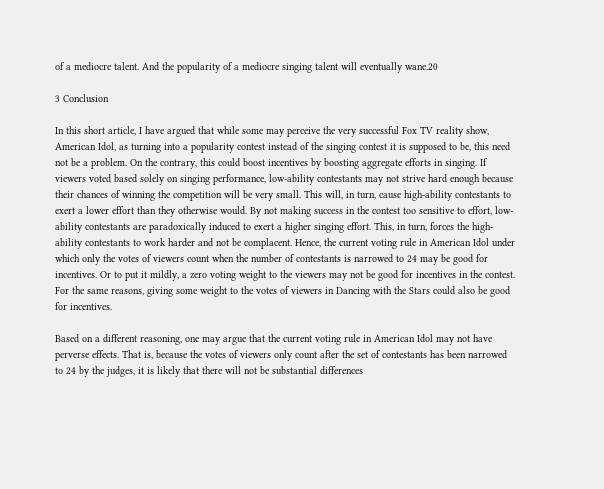of a mediocre talent. And the popularity of a mediocre singing talent will eventually wane.20

3 Conclusion

In this short article, I have argued that while some may perceive the very successful Fox TV reality show, American Idol, as turning into a popularity contest instead of the singing contest it is supposed to be, this need not be a problem. On the contrary, this could boost incentives by boosting aggregate efforts in singing. If viewers voted based solely on singing performance, low-ability contestants may not strive hard enough because their chances of winning the competition will be very small. This will, in turn, cause high-ability contestants to exert a lower effort than they otherwise would. By not making success in the contest too sensitive to effort, low-ability contestants are paradoxically induced to exert a higher singing effort. This, in turn, forces the high-ability contestants to work harder and not be complacent. Hence, the current voting rule in American Idol under which only the votes of viewers count when the number of contestants is narrowed to 24 may be good for incentives. Or to put it mildly, a zero voting weight to the viewers may not be good for incentives in the contest. For the same reasons, giving some weight to the votes of viewers in Dancing with the Stars could also be good for incentives.

Based on a different reasoning, one may argue that the current voting rule in American Idol may not have perverse effects. That is, because the votes of viewers only count after the set of contestants has been narrowed to 24 by the judges, it is likely that there will not be substantial differences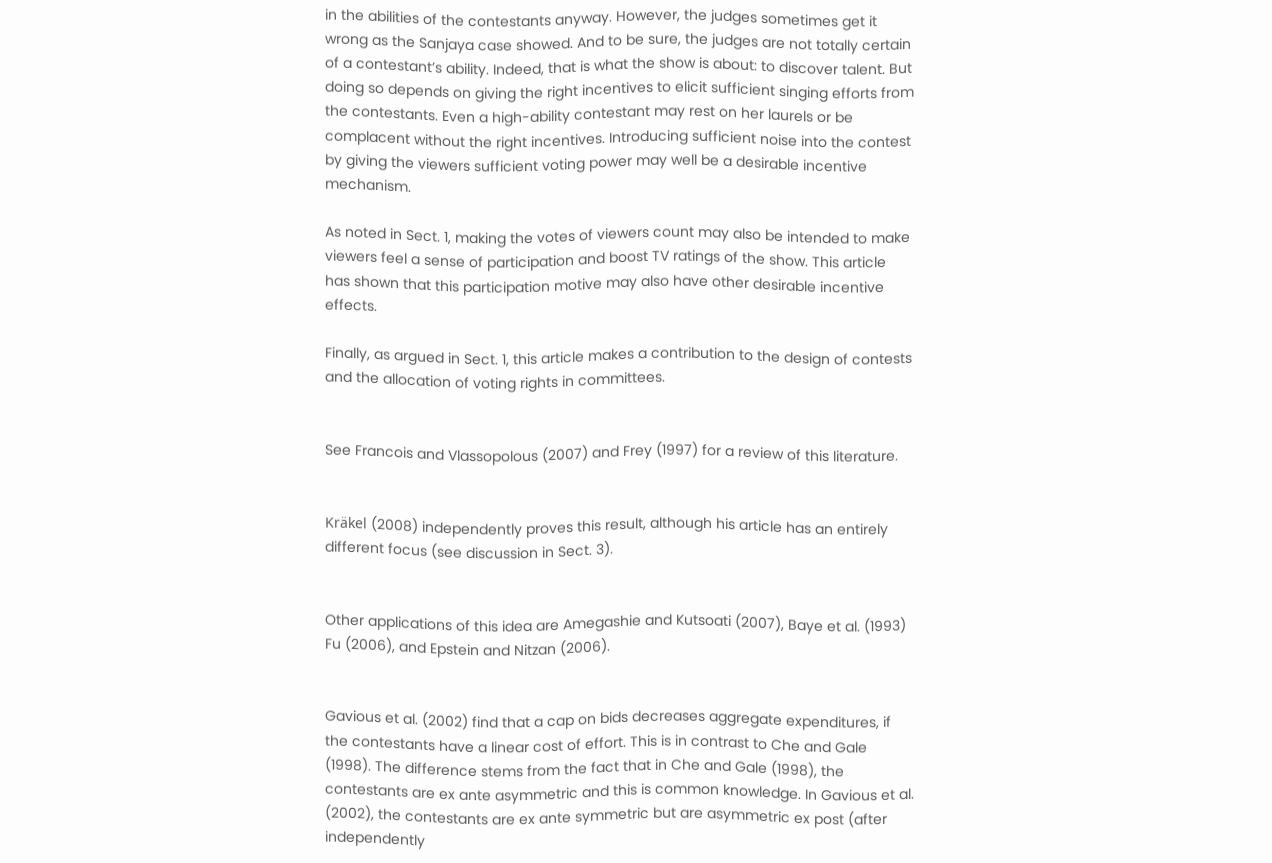in the abilities of the contestants anyway. However, the judges sometimes get it wrong as the Sanjaya case showed. And to be sure, the judges are not totally certain of a contestant’s ability. Indeed, that is what the show is about: to discover talent. But doing so depends on giving the right incentives to elicit sufficient singing efforts from the contestants. Even a high-ability contestant may rest on her laurels or be complacent without the right incentives. Introducing sufficient noise into the contest by giving the viewers sufficient voting power may well be a desirable incentive mechanism.

As noted in Sect. 1, making the votes of viewers count may also be intended to make viewers feel a sense of participation and boost TV ratings of the show. This article has shown that this participation motive may also have other desirable incentive effects.

Finally, as argued in Sect. 1, this article makes a contribution to the design of contests and the allocation of voting rights in committees.


See Francois and Vlassopolous (2007) and Frey (1997) for a review of this literature.


Kräkel (2008) independently proves this result, although his article has an entirely different focus (see discussion in Sect. 3).


Other applications of this idea are Amegashie and Kutsoati (2007), Baye et al. (1993) Fu (2006), and Epstein and Nitzan (2006).


Gavious et al. (2002) find that a cap on bids decreases aggregate expenditures, if the contestants have a linear cost of effort. This is in contrast to Che and Gale (1998). The difference stems from the fact that in Che and Gale (1998), the contestants are ex ante asymmetric and this is common knowledge. In Gavious et al. (2002), the contestants are ex ante symmetric but are asymmetric ex post (after independently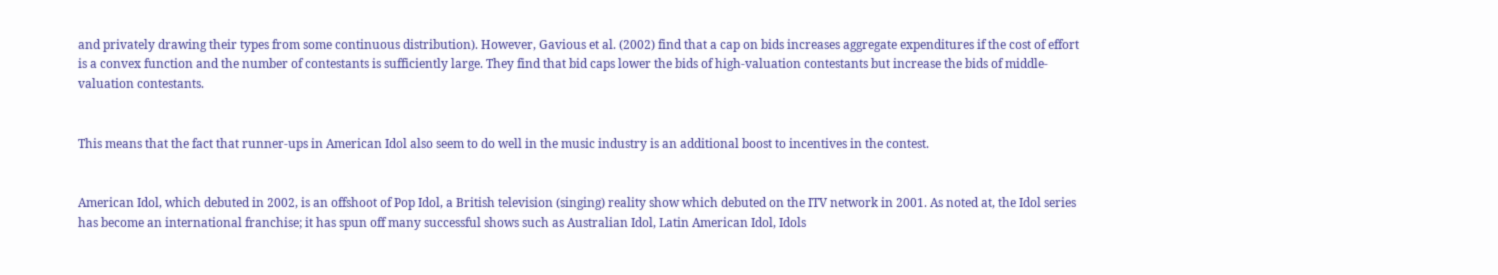and privately drawing their types from some continuous distribution). However, Gavious et al. (2002) find that a cap on bids increases aggregate expenditures if the cost of effort is a convex function and the number of contestants is sufficiently large. They find that bid caps lower the bids of high-valuation contestants but increase the bids of middle-valuation contestants.


This means that the fact that runner-ups in American Idol also seem to do well in the music industry is an additional boost to incentives in the contest.


American Idol, which debuted in 2002, is an offshoot of Pop Idol, a British television (singing) reality show which debuted on the ITV network in 2001. As noted at, the Idol series has become an international franchise; it has spun off many successful shows such as Australian Idol, Latin American Idol, Idols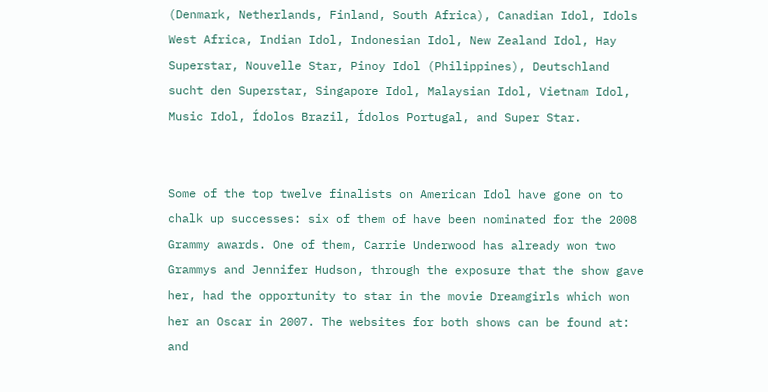(Denmark, Netherlands, Finland, South Africa), Canadian Idol, Idols West Africa, Indian Idol, Indonesian Idol, New Zealand Idol, Hay Superstar, Nouvelle Star, Pinoy Idol (Philippines), Deutschland sucht den Superstar, Singapore Idol, Malaysian Idol, Vietnam Idol, Music Idol, Ídolos Brazil, Ídolos Portugal, and Super Star.


Some of the top twelve finalists on American Idol have gone on to chalk up successes: six of them of have been nominated for the 2008 Grammy awards. One of them, Carrie Underwood has already won two Grammys and Jennifer Hudson, through the exposure that the show gave her, had the opportunity to star in the movie Dreamgirls which won her an Oscar in 2007. The websites for both shows can be found at: and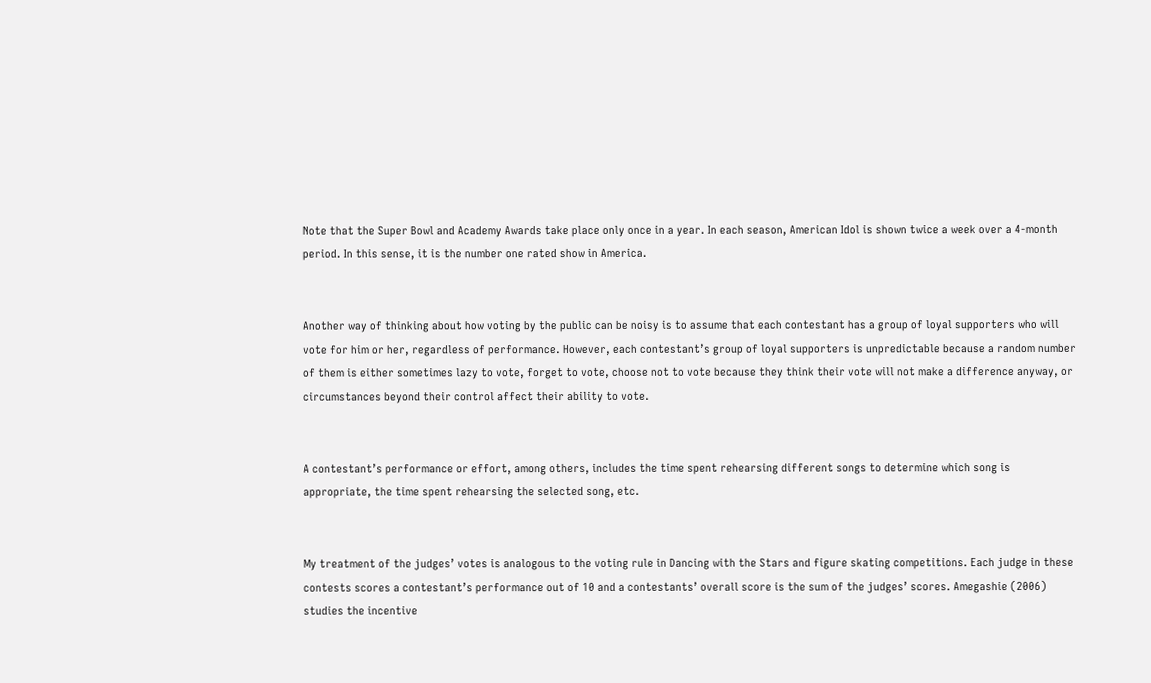Note that the Super Bowl and Academy Awards take place only once in a year. In each season, American Idol is shown twice a week over a 4-month period. In this sense, it is the number one rated show in America.


Another way of thinking about how voting by the public can be noisy is to assume that each contestant has a group of loyal supporters who will vote for him or her, regardless of performance. However, each contestant’s group of loyal supporters is unpredictable because a random number of them is either sometimes lazy to vote, forget to vote, choose not to vote because they think their vote will not make a difference anyway, or circumstances beyond their control affect their ability to vote.


A contestant’s performance or effort, among others, includes the time spent rehearsing different songs to determine which song is appropriate, the time spent rehearsing the selected song, etc.


My treatment of the judges’ votes is analogous to the voting rule in Dancing with the Stars and figure skating competitions. Each judge in these contests scores a contestant’s performance out of 10 and a contestants’ overall score is the sum of the judges’ scores. Amegashie (2006) studies the incentive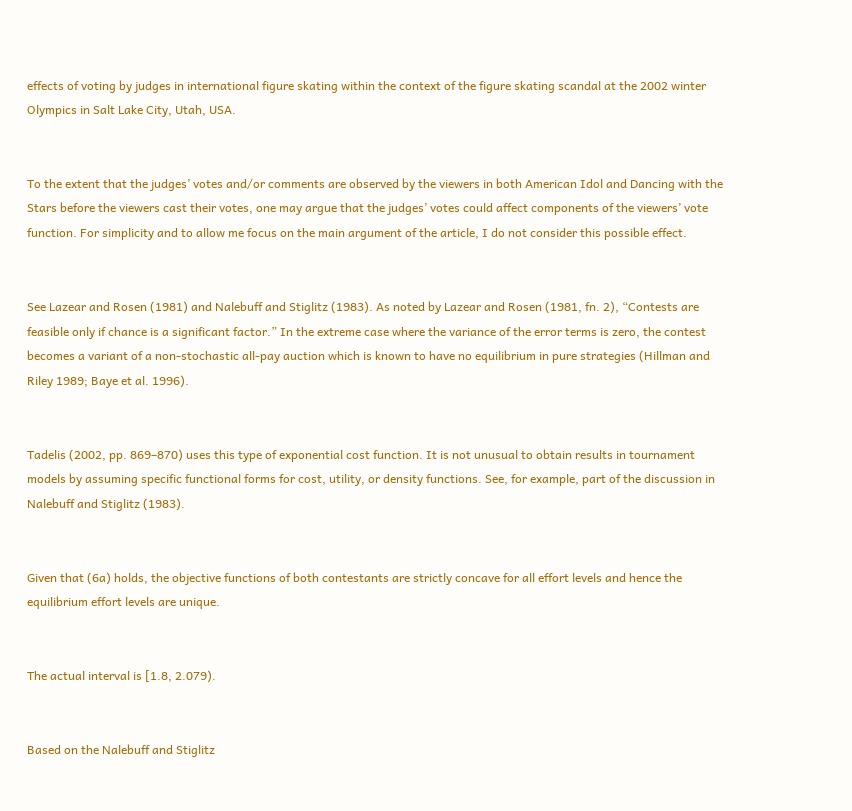effects of voting by judges in international figure skating within the context of the figure skating scandal at the 2002 winter Olympics in Salt Lake City, Utah, USA.


To the extent that the judges’ votes and/or comments are observed by the viewers in both American Idol and Dancing with the Stars before the viewers cast their votes, one may argue that the judges’ votes could affect components of the viewers’ vote function. For simplicity and to allow me focus on the main argument of the article, I do not consider this possible effect.


See Lazear and Rosen (1981) and Nalebuff and Stiglitz (1983). As noted by Lazear and Rosen (1981, fn. 2), “Contests are feasible only if chance is a significant factor.” In the extreme case where the variance of the error terms is zero, the contest becomes a variant of a non-stochastic all-pay auction which is known to have no equilibrium in pure strategies (Hillman and Riley 1989; Baye et al. 1996).


Tadelis (2002, pp. 869–870) uses this type of exponential cost function. It is not unusual to obtain results in tournament models by assuming specific functional forms for cost, utility, or density functions. See, for example, part of the discussion in Nalebuff and Stiglitz (1983).


Given that (6a) holds, the objective functions of both contestants are strictly concave for all effort levels and hence the equilibrium effort levels are unique.


The actual interval is [1.8, 2.079).


Based on the Nalebuff and Stiglitz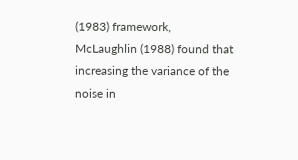(1983) framework, McLaughlin (1988) found that increasing the variance of the noise in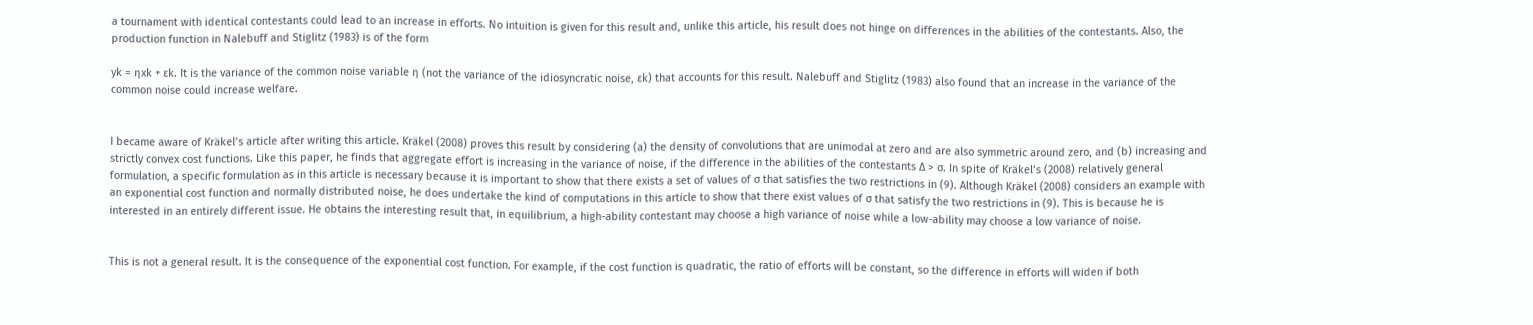a tournament with identical contestants could lead to an increase in efforts. No intuition is given for this result and, unlike this article, his result does not hinge on differences in the abilities of the contestants. Also, the production function in Nalebuff and Stiglitz (1983) is of the form

yk = ηxk + εk. It is the variance of the common noise variable η (not the variance of the idiosyncratic noise, εk) that accounts for this result. Nalebuff and Stiglitz (1983) also found that an increase in the variance of the common noise could increase welfare.


I became aware of Kräkel’s article after writing this article. Kräkel (2008) proves this result by considering (a) the density of convolutions that are unimodal at zero and are also symmetric around zero, and (b) increasing and strictly convex cost functions. Like this paper, he finds that aggregate effort is increasing in the variance of noise, if the difference in the abilities of the contestants Δ > σ. In spite of Kräkel’s (2008) relatively general formulation, a specific formulation as in this article is necessary because it is important to show that there exists a set of values of σ that satisfies the two restrictions in (9). Although Kräkel (2008) considers an example with an exponential cost function and normally distributed noise, he does undertake the kind of computations in this article to show that there exist values of σ that satisfy the two restrictions in (9). This is because he is interested in an entirely different issue. He obtains the interesting result that, in equilibrium, a high-ability contestant may choose a high variance of noise while a low-ability may choose a low variance of noise.


This is not a general result. It is the consequence of the exponential cost function. For example, if the cost function is quadratic, the ratio of efforts will be constant, so the difference in efforts will widen if both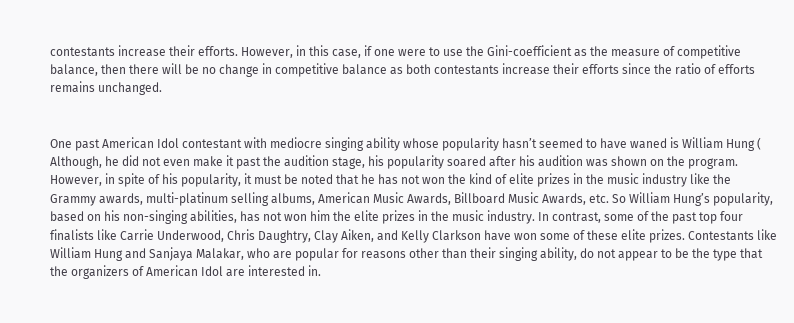contestants increase their efforts. However, in this case, if one were to use the Gini-coefficient as the measure of competitive balance, then there will be no change in competitive balance as both contestants increase their efforts since the ratio of efforts remains unchanged.


One past American Idol contestant with mediocre singing ability whose popularity hasn’t seemed to have waned is William Hung ( Although, he did not even make it past the audition stage, his popularity soared after his audition was shown on the program. However, in spite of his popularity, it must be noted that he has not won the kind of elite prizes in the music industry like the Grammy awards, multi-platinum selling albums, American Music Awards, Billboard Music Awards, etc. So William Hung’s popularity, based on his non-singing abilities, has not won him the elite prizes in the music industry. In contrast, some of the past top four finalists like Carrie Underwood, Chris Daughtry, Clay Aiken, and Kelly Clarkson have won some of these elite prizes. Contestants like William Hung and Sanjaya Malakar, who are popular for reasons other than their singing ability, do not appear to be the type that the organizers of American Idol are interested in.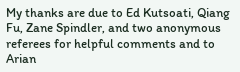My thanks are due to Ed Kutsoati, Qiang Fu, Zane Spindler, and two anonymous referees for helpful comments and to Arian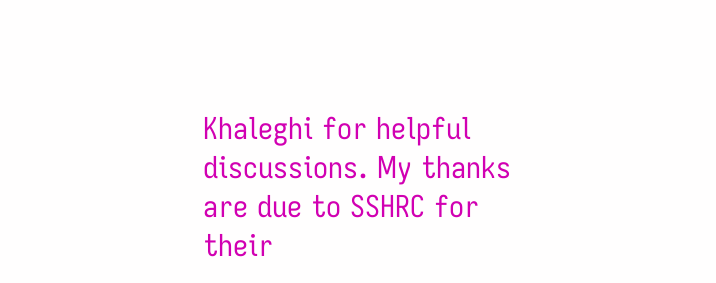Khaleghi for helpful discussions. My thanks are due to SSHRC for their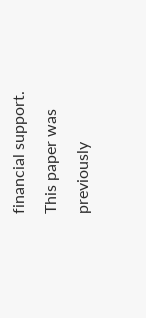financial support. This paper was previously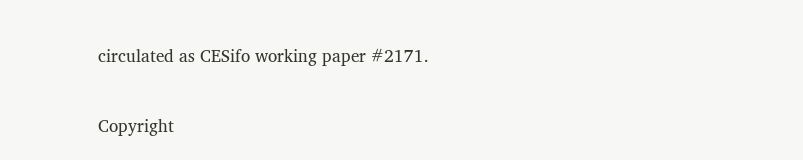circulated as CESifo working paper #2171.

Copyright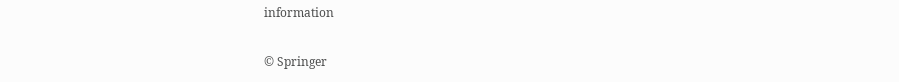information

© Springer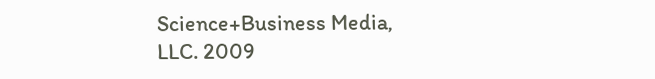Science+Business Media, LLC. 2009